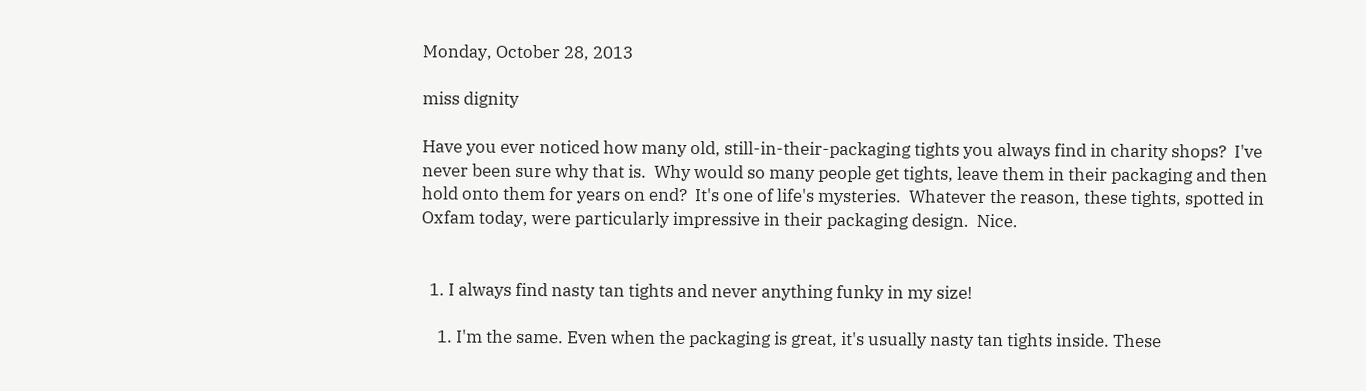Monday, October 28, 2013

miss dignity

Have you ever noticed how many old, still-in-their-packaging tights you always find in charity shops?  I've never been sure why that is.  Why would so many people get tights, leave them in their packaging and then hold onto them for years on end?  It's one of life's mysteries.  Whatever the reason, these tights, spotted in Oxfam today, were particularly impressive in their packaging design.  Nice.


  1. I always find nasty tan tights and never anything funky in my size!

    1. I'm the same. Even when the packaging is great, it's usually nasty tan tights inside. These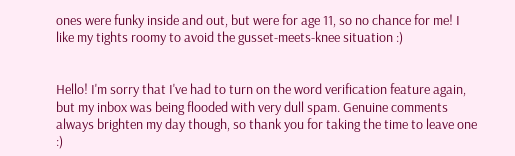ones were funky inside and out, but were for age 11, so no chance for me! I like my tights roomy to avoid the gusset-meets-knee situation :)


Hello! I'm sorry that I've had to turn on the word verification feature again, but my inbox was being flooded with very dull spam. Genuine comments always brighten my day though, so thank you for taking the time to leave one :)